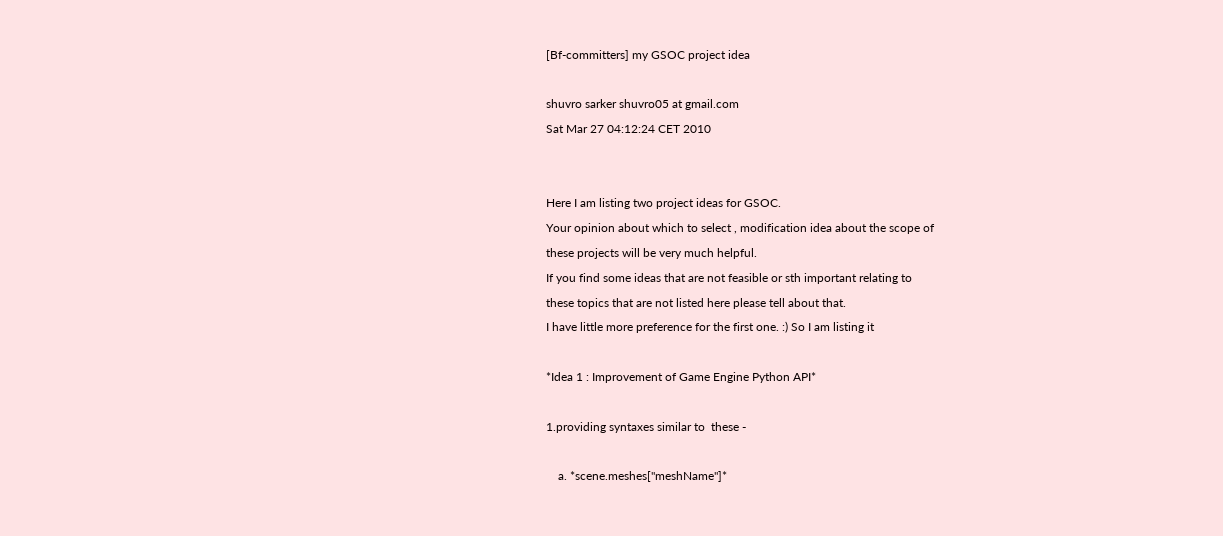[Bf-committers] my GSOC project idea

shuvro sarker shuvro05 at gmail.com
Sat Mar 27 04:12:24 CET 2010


Here I am listing two project ideas for GSOC.
Your opinion about which to select , modification idea about the scope of
these projects will be very much helpful.
If you find some ideas that are not feasible or sth important relating to
these topics that are not listed here please tell about that.
I have little more preference for the first one. :) So I am listing it

*Idea 1 : Improvement of Game Engine Python API*

1.providing syntaxes similar to  these -

    a. *scene.meshes["meshName"]*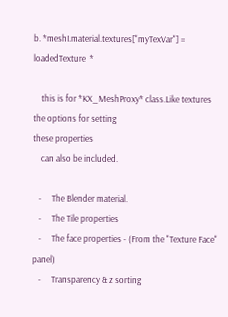b. *meshI.material.textures["myTexVar"] = loadedTexture  *

    this is for *KX_MeshProxy* class.Like textures the options for setting
these properties
    can also be included.

   -     The Blender material.
   -     The Tile properties
   -     The face properties - (From the "Texture Face" panel)
   -     Transparency & z sorting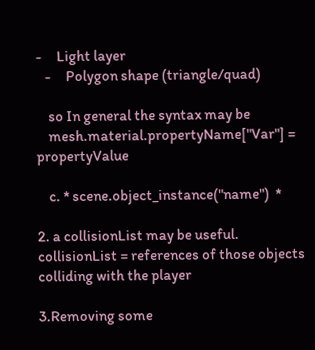-     Light layer
   -     Polygon shape (triangle/quad)

    so In general the syntax may be
    mesh.material.propertyName["Var"] = propertyValue

    c. * scene.object_instance("name")  *

2. a collisionList may be useful.
collisionList = references of those objects colliding with the player

3.Removing some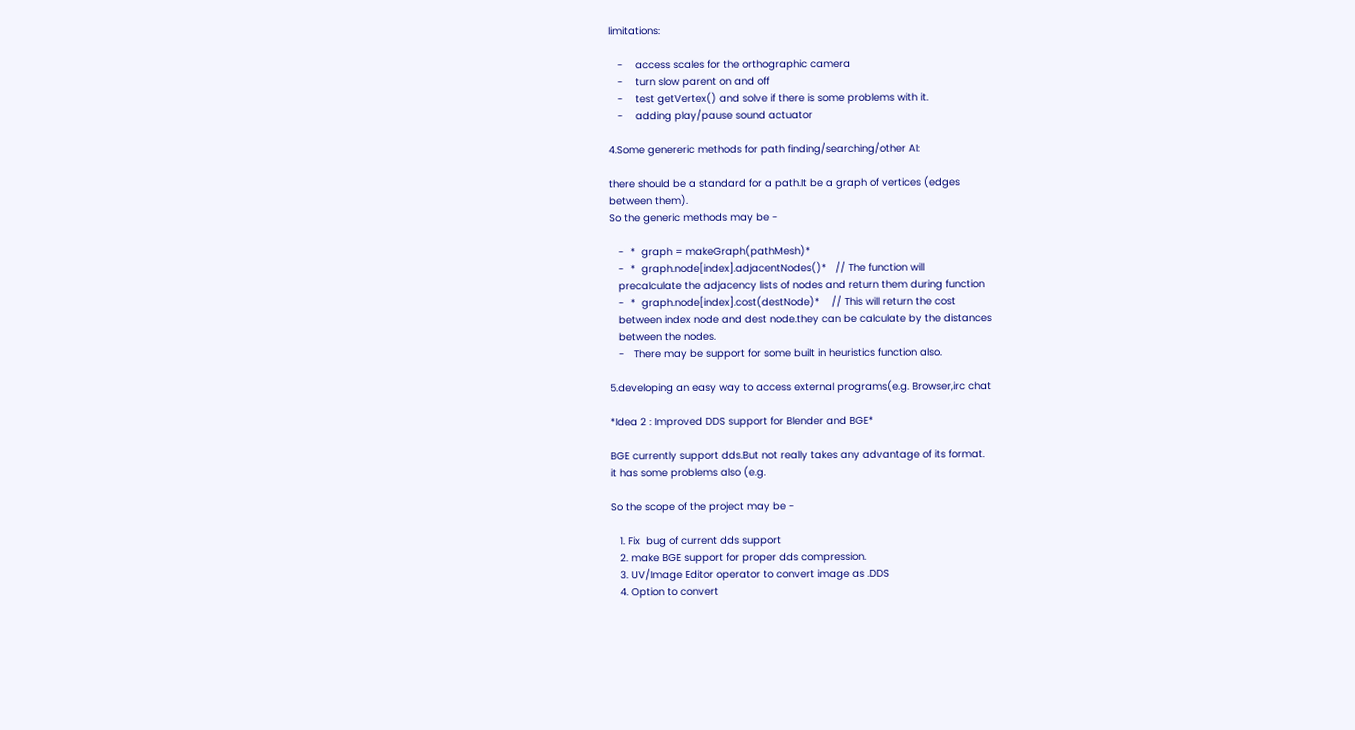limitations:

   -    access scales for the orthographic camera
   -    turn slow parent on and off
   -    test getVertex() and solve if there is some problems with it.
   -    adding play/pause sound actuator

4.Some genereric methods for path finding/searching/other AI:

there should be a standard for a path.It be a graph of vertices (edges
between them).
So the generic methods may be -

   -  *  graph = makeGraph(pathMesh)*
   -  *  graph.node[index].adjacentNodes()*   // The function will
   precalculate the adjacency lists of nodes and return them during function
   -  *  graph.node[index].cost(destNode)*    // This will return the cost
   between index node and dest node.they can be calculate by the distances
   between the nodes.
   -   There may be support for some built in heuristics function also.

5.developing an easy way to access external programs(e.g. Browser,irc chat

*Idea 2 : Improved DDS support for Blender and BGE*

BGE currently support dds.But not really takes any advantage of its format.
it has some problems also (e.g.

So the scope of the project may be -

   1. Fix  bug of current dds support
   2. make BGE support for proper dds compression.
   3. UV/Image Editor operator to convert image as .DDS
   4. Option to convert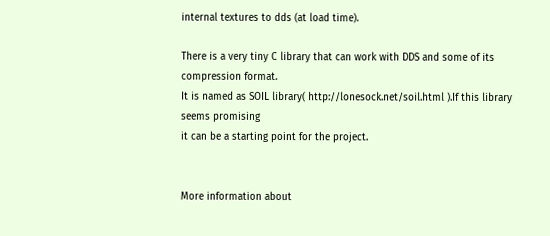internal textures to dds (at load time).

There is a very tiny C library that can work with DDS and some of its
compression format.
It is named as SOIL library( http://lonesock.net/soil.html ).If this library
seems promising
it can be a starting point for the project.


More information about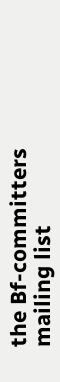the Bf-committers mailing list